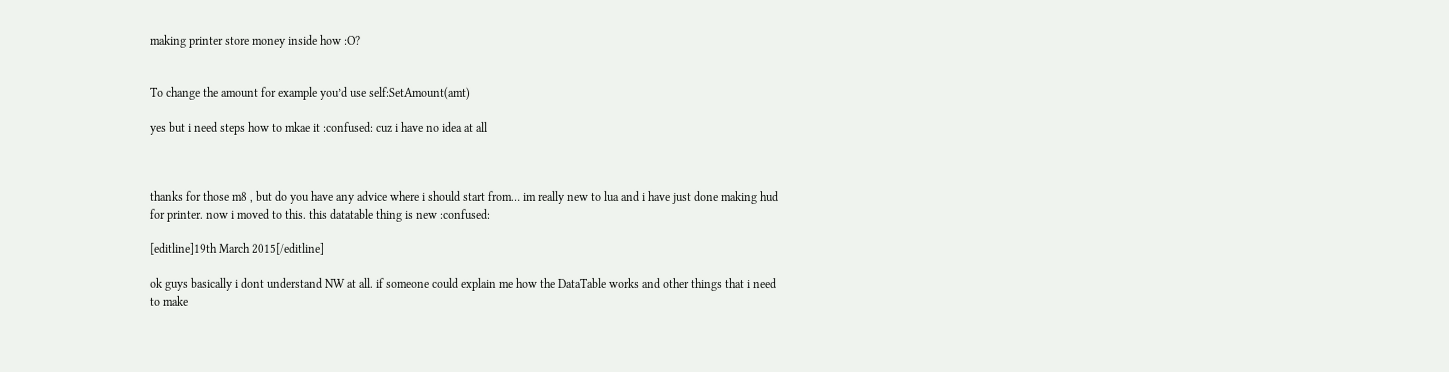making printer store money inside how :O?


To change the amount for example you’d use self:SetAmount(amt)

yes but i need steps how to mkae it :confused: cuz i have no idea at all



thanks for those m8 , but do you have any advice where i should start from… im really new to lua and i have just done making hud for printer. now i moved to this. this datatable thing is new :confused:

[editline]19th March 2015[/editline]

ok guys basically i dont understand NW at all. if someone could explain me how the DataTable works and other things that i need to make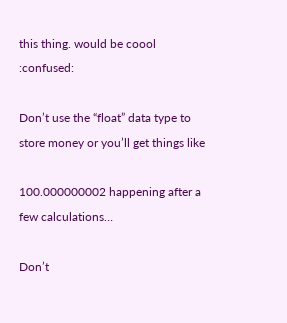this thing. would be coool :confused:

Don’t use the “float” data type to store money or you’ll get things like

100.000000002 happening after a few calculations…

Don’t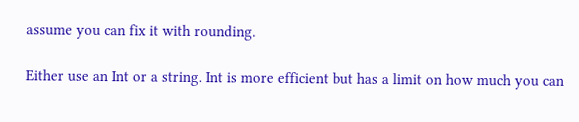assume you can fix it with rounding.

Either use an Int or a string. Int is more efficient but has a limit on how much you can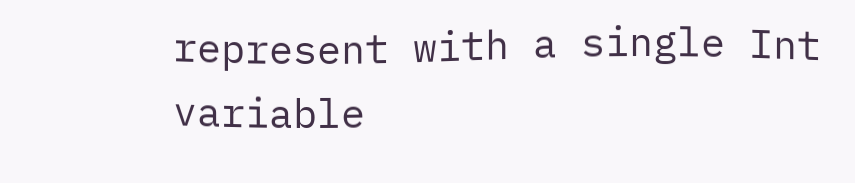represent with a single Int variable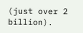(just over 2 billion).